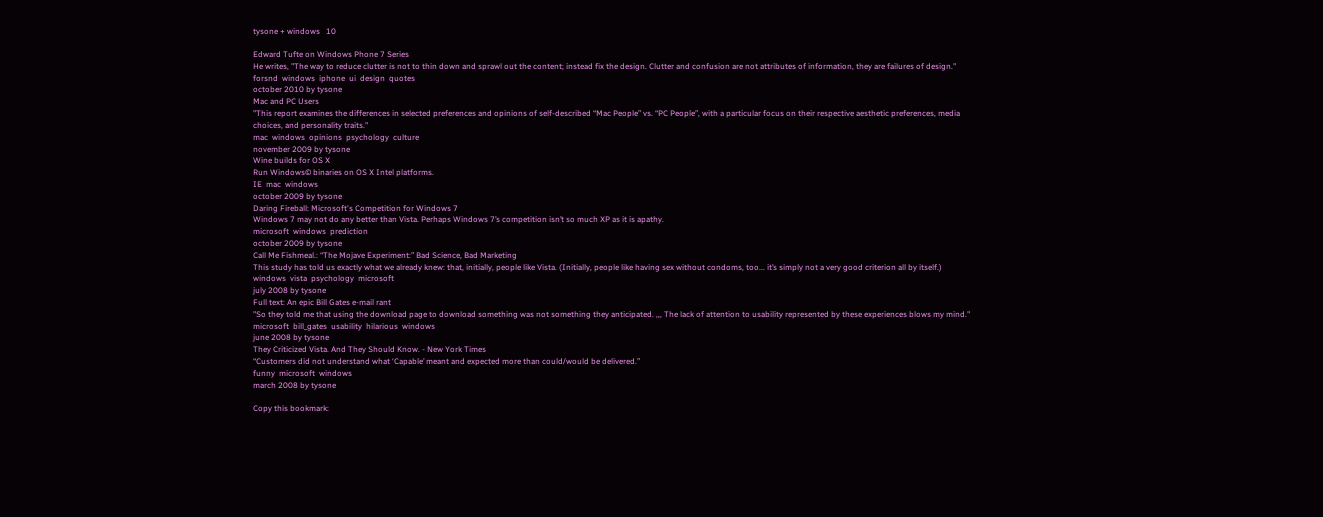tysone + windows   10

Edward Tufte on Windows Phone 7 Series
He writes, "The way to reduce clutter is not to thin down and sprawl out the content; instead fix the design. Clutter and confusion are not attributes of information, they are failures of design."
forsnd  windows  iphone  ui  design  quotes
october 2010 by tysone
Mac and PC Users
"This report examines the differences in selected preferences and opinions of self-described “Mac People” vs. “PC People”, with a particular focus on their respective aesthetic preferences, media choices, and personality traits."
mac  windows  opinions  psychology  culture
november 2009 by tysone
Wine builds for OS X
Run Windows© binaries on OS X Intel platforms.
IE  mac  windows
october 2009 by tysone
Daring Fireball: Microsoft's Competition for Windows 7
Windows 7 may not do any better than Vista. Perhaps Windows 7’s competition isn’t so much XP as it is apathy.
microsoft  windows  prediction
october 2009 by tysone
Call Me Fishmeal.: “The Mojave Experiment:” Bad Science, Bad Marketing
This study has told us exactly what we already knew: that, initially, people like Vista. (Initially, people like having sex without condoms, too... it’s simply not a very good criterion all by itself.)
windows  vista  psychology  microsoft
july 2008 by tysone
Full text: An epic Bill Gates e-mail rant
"So they told me that using the download page to download something was not something they anticipated. ,,, The lack of attention to usability represented by these experiences blows my mind."
microsoft  bill_gates  usability  hilarious  windows
june 2008 by tysone
They Criticized Vista. And They Should Know. - New York Times
“Customers did not understand what ‘Capable’ meant and expected more than could/would be delivered.”
funny  microsoft  windows
march 2008 by tysone

Copy this bookmark: